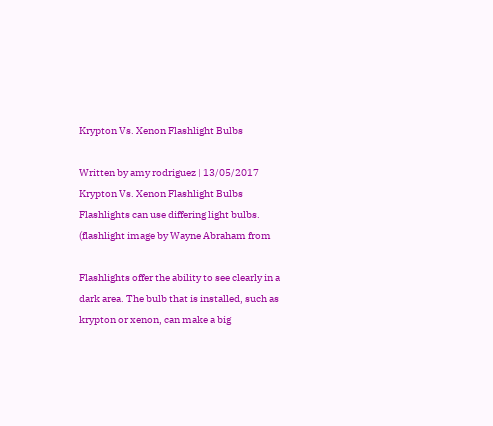Krypton Vs. Xenon Flashlight Bulbs

Written by amy rodriguez | 13/05/2017
Krypton Vs. Xenon Flashlight Bulbs
Flashlights can use differing light bulbs. (flashlight image by Wayne Abraham from

Flashlights offer the ability to see clearly in a dark area. The bulb that is installed, such as krypton or xenon, can make a big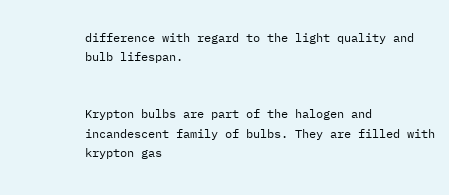difference with regard to the light quality and bulb lifespan.


Krypton bulbs are part of the halogen and incandescent family of bulbs. They are filled with krypton gas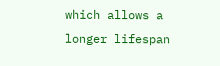which allows a longer lifespan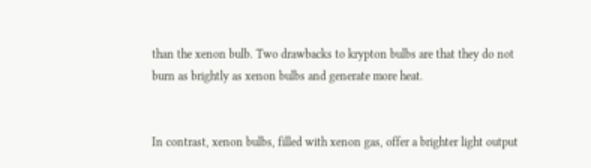than the xenon bulb. Two drawbacks to krypton bulbs are that they do not burn as brightly as xenon bulbs and generate more heat.


In contrast, xenon bulbs, filled with xenon gas, offer a brighter light output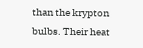than the krypton bulbs. Their heat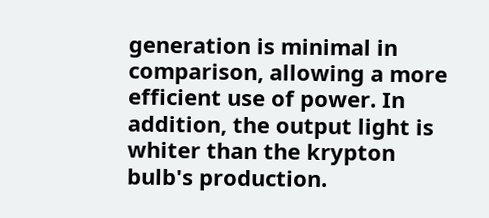generation is minimal in comparison, allowing a more efficient use of power. In addition, the output light is whiter than the krypton bulb's production.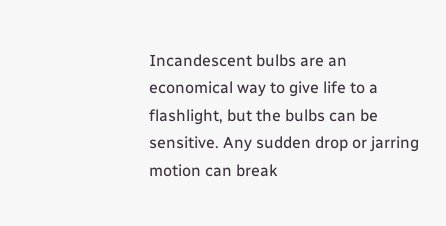Incandescent bulbs are an economical way to give life to a flashlight, but the bulbs can be sensitive. Any sudden drop or jarring motion can break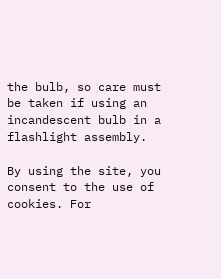the bulb, so care must be taken if using an incandescent bulb in a flashlight assembly.

By using the site, you consent to the use of cookies. For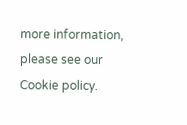more information, please see our Cookie policy.